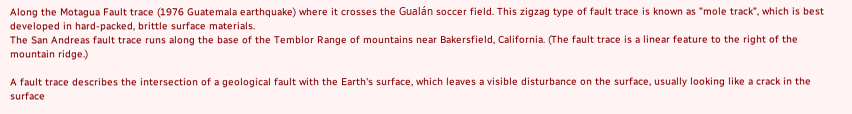Along the Motagua Fault trace (1976 Guatemala earthquake) where it crosses the Gualán soccer field. This zigzag type of fault trace is known as "mole track", which is best developed in hard-packed, brittle surface materials.
The San Andreas fault trace runs along the base of the Temblor Range of mountains near Bakersfield, California. (The fault trace is a linear feature to the right of the mountain ridge.)

A fault trace describes the intersection of a geological fault with the Earth's surface, which leaves a visible disturbance on the surface, usually looking like a crack in the surface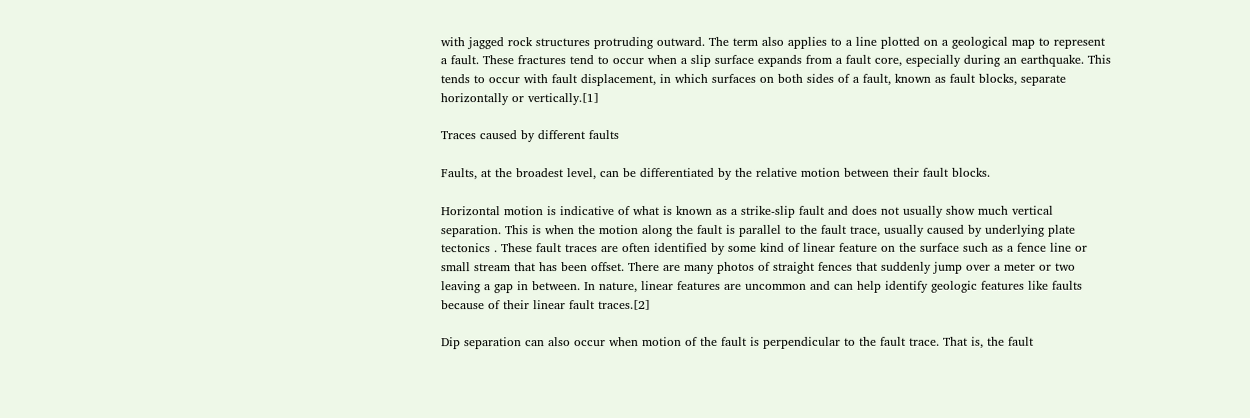with jagged rock structures protruding outward. The term also applies to a line plotted on a geological map to represent a fault. These fractures tend to occur when a slip surface expands from a fault core, especially during an earthquake. This tends to occur with fault displacement, in which surfaces on both sides of a fault, known as fault blocks, separate horizontally or vertically.[1]

Traces caused by different faults

Faults, at the broadest level, can be differentiated by the relative motion between their fault blocks.

Horizontal motion is indicative of what is known as a strike-slip fault and does not usually show much vertical separation. This is when the motion along the fault is parallel to the fault trace, usually caused by underlying plate tectonics . These fault traces are often identified by some kind of linear feature on the surface such as a fence line or small stream that has been offset. There are many photos of straight fences that suddenly jump over a meter or two leaving a gap in between. In nature, linear features are uncommon and can help identify geologic features like faults because of their linear fault traces.[2]

Dip separation can also occur when motion of the fault is perpendicular to the fault trace. That is, the fault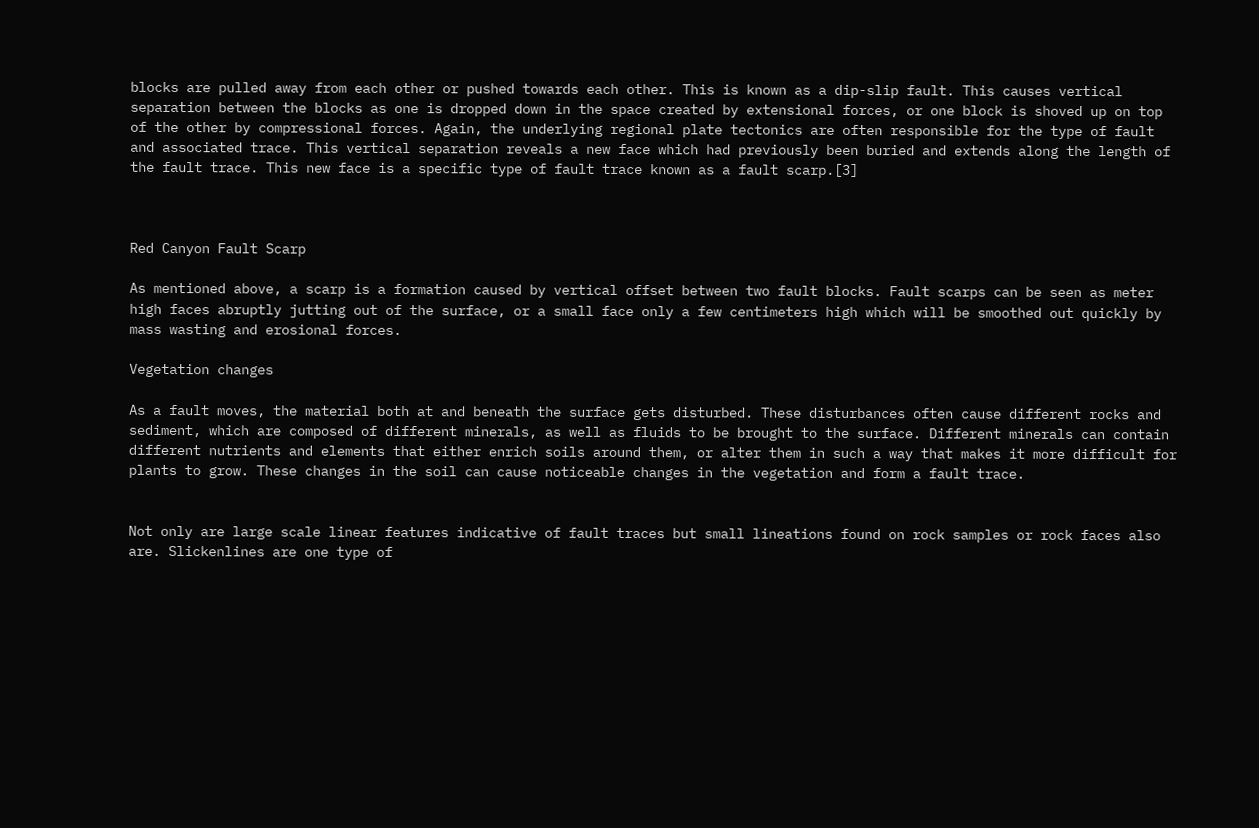blocks are pulled away from each other or pushed towards each other. This is known as a dip-slip fault. This causes vertical separation between the blocks as one is dropped down in the space created by extensional forces, or one block is shoved up on top of the other by compressional forces. Again, the underlying regional plate tectonics are often responsible for the type of fault and associated trace. This vertical separation reveals a new face which had previously been buried and extends along the length of the fault trace. This new face is a specific type of fault trace known as a fault scarp.[3]



Red Canyon Fault Scarp

As mentioned above, a scarp is a formation caused by vertical offset between two fault blocks. Fault scarps can be seen as meter high faces abruptly jutting out of the surface, or a small face only a few centimeters high which will be smoothed out quickly by mass wasting and erosional forces.

Vegetation changes

As a fault moves, the material both at and beneath the surface gets disturbed. These disturbances often cause different rocks and sediment, which are composed of different minerals, as well as fluids to be brought to the surface. Different minerals can contain different nutrients and elements that either enrich soils around them, or alter them in such a way that makes it more difficult for plants to grow. These changes in the soil can cause noticeable changes in the vegetation and form a fault trace.


Not only are large scale linear features indicative of fault traces but small lineations found on rock samples or rock faces also are. Slickenlines are one type of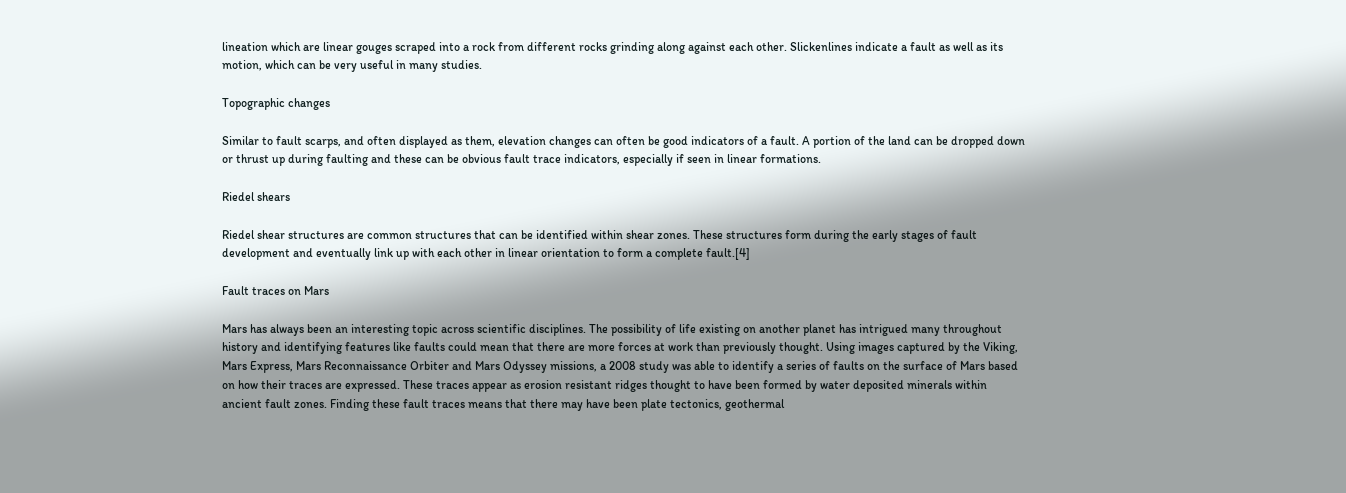lineation which are linear gouges scraped into a rock from different rocks grinding along against each other. Slickenlines indicate a fault as well as its motion, which can be very useful in many studies.

Topographic changes

Similar to fault scarps, and often displayed as them, elevation changes can often be good indicators of a fault. A portion of the land can be dropped down or thrust up during faulting and these can be obvious fault trace indicators, especially if seen in linear formations.

Riedel shears

Riedel shear structures are common structures that can be identified within shear zones. These structures form during the early stages of fault development and eventually link up with each other in linear orientation to form a complete fault.[4]

Fault traces on Mars

Mars has always been an interesting topic across scientific disciplines. The possibility of life existing on another planet has intrigued many throughout history and identifying features like faults could mean that there are more forces at work than previously thought. Using images captured by the Viking, Mars Express, Mars Reconnaissance Orbiter and Mars Odyssey missions, a 2008 study was able to identify a series of faults on the surface of Mars based on how their traces are expressed. These traces appear as erosion resistant ridges thought to have been formed by water deposited minerals within ancient fault zones. Finding these fault traces means that there may have been plate tectonics, geothermal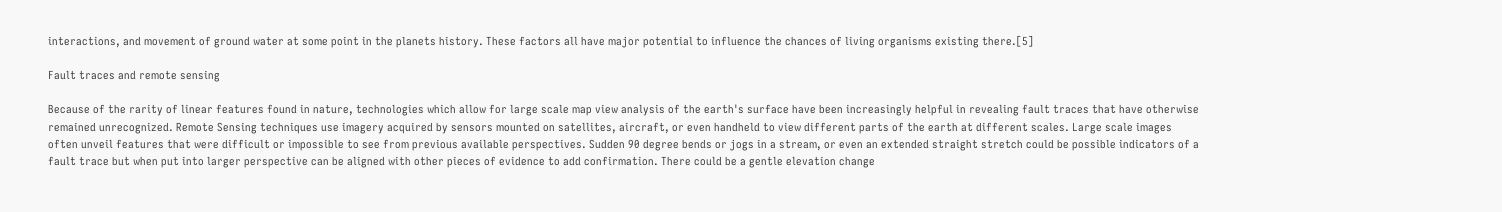interactions, and movement of ground water at some point in the planets history. These factors all have major potential to influence the chances of living organisms existing there.[5]

Fault traces and remote sensing

Because of the rarity of linear features found in nature, technologies which allow for large scale map view analysis of the earth's surface have been increasingly helpful in revealing fault traces that have otherwise remained unrecognized. Remote Sensing techniques use imagery acquired by sensors mounted on satellites, aircraft, or even handheld to view different parts of the earth at different scales. Large scale images often unveil features that were difficult or impossible to see from previous available perspectives. Sudden 90 degree bends or jogs in a stream, or even an extended straight stretch could be possible indicators of a fault trace but when put into larger perspective can be aligned with other pieces of evidence to add confirmation. There could be a gentle elevation change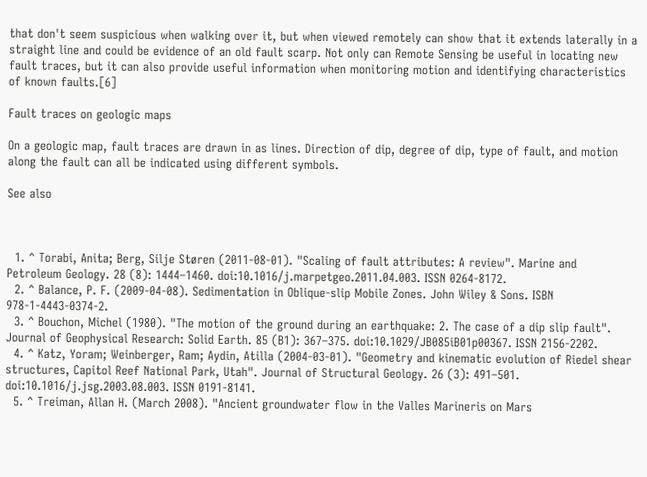that don't seem suspicious when walking over it, but when viewed remotely can show that it extends laterally in a straight line and could be evidence of an old fault scarp. Not only can Remote Sensing be useful in locating new fault traces, but it can also provide useful information when monitoring motion and identifying characteristics of known faults.[6]

Fault traces on geologic maps

On a geologic map, fault traces are drawn in as lines. Direction of dip, degree of dip, type of fault, and motion along the fault can all be indicated using different symbols.

See also



  1. ^ Torabi, Anita; Berg, Silje Støren (2011-08-01). "Scaling of fault attributes: A review". Marine and Petroleum Geology. 28 (8): 1444–1460. doi:10.1016/j.marpetgeo.2011.04.003. ISSN 0264-8172.
  2. ^ Balance, P. F. (2009-04-08). Sedimentation in Oblique-slip Mobile Zones. John Wiley & Sons. ISBN 978-1-4443-0374-2.
  3. ^ Bouchon, Michel (1980). "The motion of the ground during an earthquake: 2. The case of a dip slip fault". Journal of Geophysical Research: Solid Earth. 85 (B1): 367–375. doi:10.1029/JB085iB01p00367. ISSN 2156-2202.
  4. ^ Katz, Yoram; Weinberger, Ram; Aydin, Atilla (2004-03-01). "Geometry and kinematic evolution of Riedel shear structures, Capitol Reef National Park, Utah". Journal of Structural Geology. 26 (3): 491–501. doi:10.1016/j.jsg.2003.08.003. ISSN 0191-8141.
  5. ^ Treiman, Allan H. (March 2008). "Ancient groundwater flow in the Valles Marineris on Mars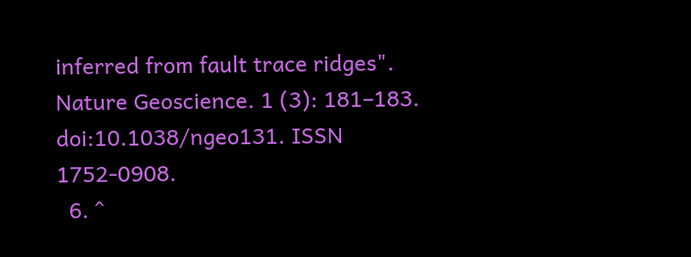inferred from fault trace ridges". Nature Geoscience. 1 (3): 181–183. doi:10.1038/ngeo131. ISSN 1752-0908.
  6. ^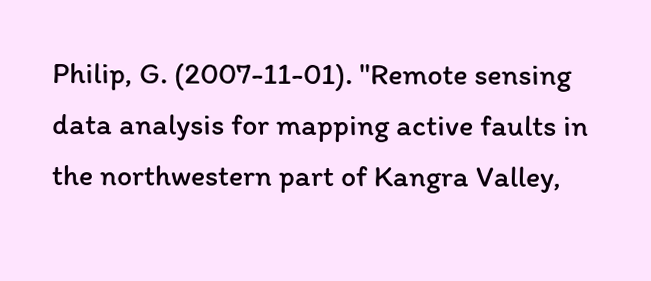Philip, G. (2007-11-01). "Remote sensing data analysis for mapping active faults in the northwestern part of Kangra Valley,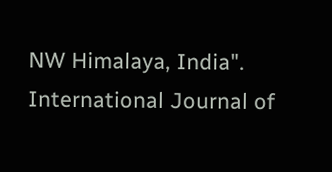NW Himalaya, India". International Journal of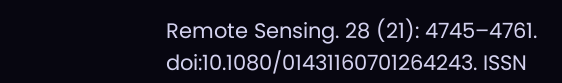Remote Sensing. 28 (21): 4745–4761. doi:10.1080/01431160701264243. ISSN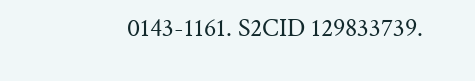0143-1161. S2CID 129833739.